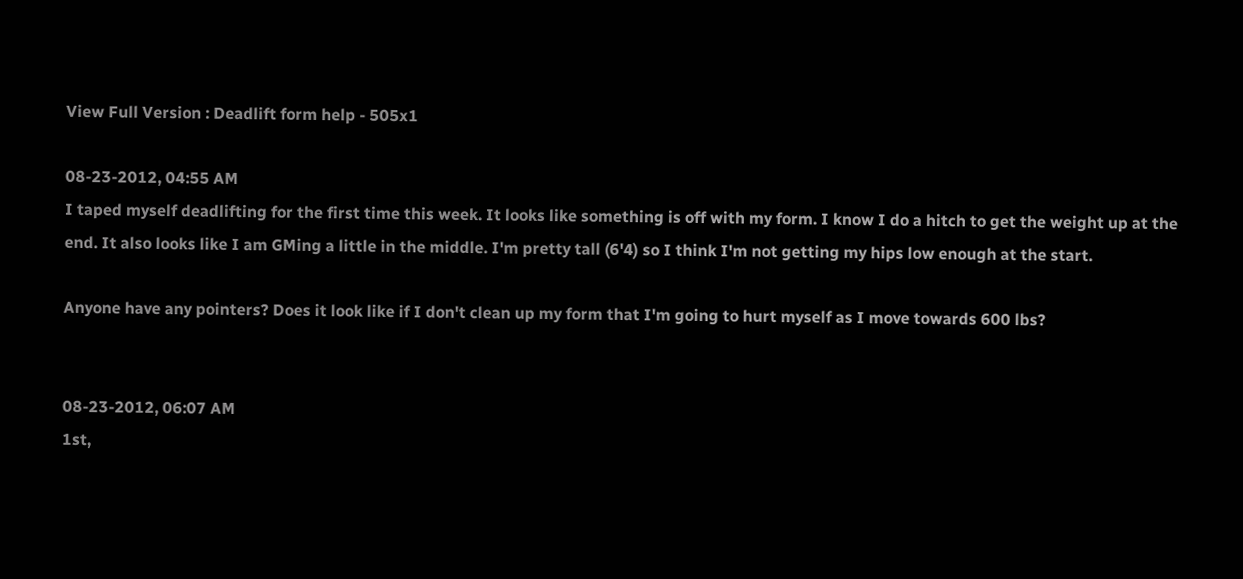View Full Version : Deadlift form help - 505x1

08-23-2012, 04:55 AM
I taped myself deadlifting for the first time this week. It looks like something is off with my form. I know I do a hitch to get the weight up at the end. It also looks like I am GMing a little in the middle. I'm pretty tall (6'4) so I think I'm not getting my hips low enough at the start.

Anyone have any pointers? Does it look like if I don't clean up my form that I'm going to hurt myself as I move towards 600 lbs?


08-23-2012, 06:07 AM
1st,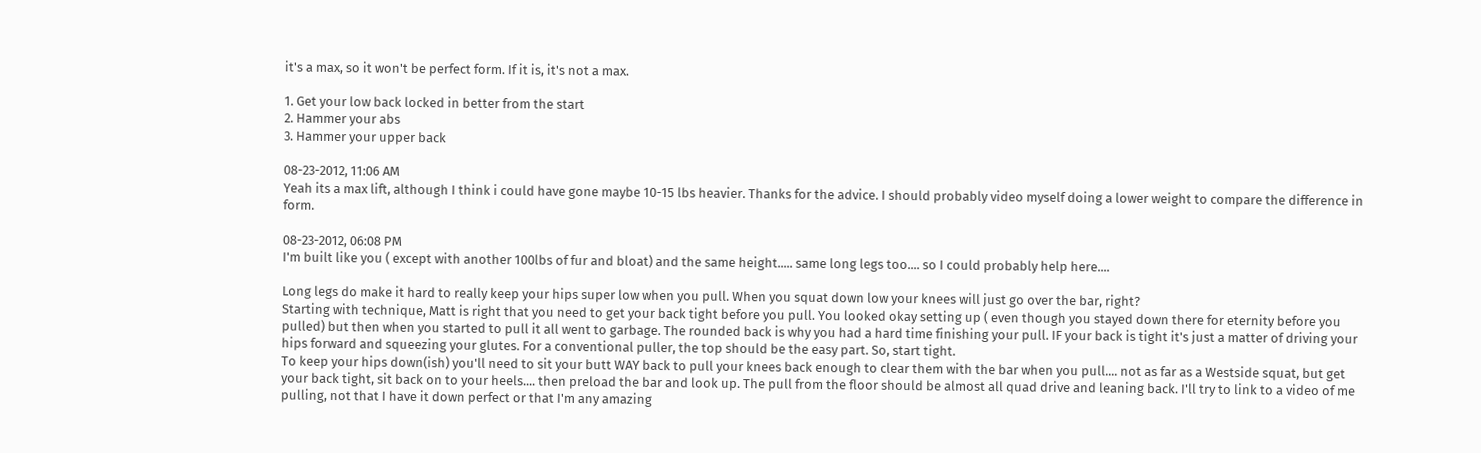it's a max, so it won't be perfect form. If it is, it's not a max.

1. Get your low back locked in better from the start
2. Hammer your abs
3. Hammer your upper back

08-23-2012, 11:06 AM
Yeah its a max lift, although I think i could have gone maybe 10-15 lbs heavier. Thanks for the advice. I should probably video myself doing a lower weight to compare the difference in form.

08-23-2012, 06:08 PM
I'm built like you ( except with another 100lbs of fur and bloat) and the same height..... same long legs too.... so I could probably help here....

Long legs do make it hard to really keep your hips super low when you pull. When you squat down low your knees will just go over the bar, right?
Starting with technique, Matt is right that you need to get your back tight before you pull. You looked okay setting up ( even though you stayed down there for eternity before you pulled) but then when you started to pull it all went to garbage. The rounded back is why you had a hard time finishing your pull. IF your back is tight it's just a matter of driving your hips forward and squeezing your glutes. For a conventional puller, the top should be the easy part. So, start tight.
To keep your hips down(ish) you'll need to sit your butt WAY back to pull your knees back enough to clear them with the bar when you pull.... not as far as a Westside squat, but get your back tight, sit back on to your heels.... then preload the bar and look up. The pull from the floor should be almost all quad drive and leaning back. I'll try to link to a video of me pulling, not that I have it down perfect or that I'm any amazing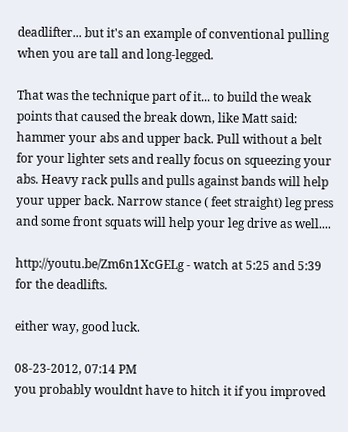deadlifter... but it's an example of conventional pulling when you are tall and long-legged.

That was the technique part of it... to build the weak points that caused the break down, like Matt said: hammer your abs and upper back. Pull without a belt for your lighter sets and really focus on squeezing your abs. Heavy rack pulls and pulls against bands will help your upper back. Narrow stance ( feet straight) leg press and some front squats will help your leg drive as well....

http://youtu.be/Zm6n1XcGELg - watch at 5:25 and 5:39 for the deadlifts.

either way, good luck.

08-23-2012, 07:14 PM
you probably wouldnt have to hitch it if you improved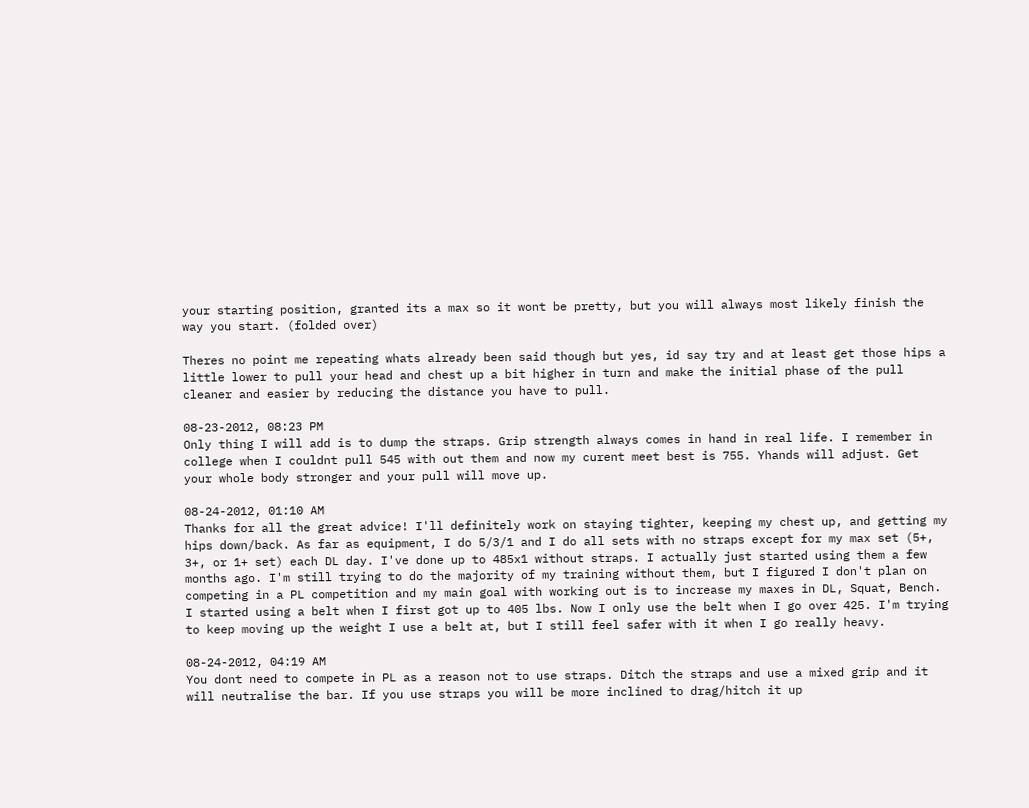your starting position, granted its a max so it wont be pretty, but you will always most likely finish the way you start. (folded over)

Theres no point me repeating whats already been said though but yes, id say try and at least get those hips a little lower to pull your head and chest up a bit higher in turn and make the initial phase of the pull cleaner and easier by reducing the distance you have to pull.

08-23-2012, 08:23 PM
Only thing I will add is to dump the straps. Grip strength always comes in hand in real life. I remember in college when I couldnt pull 545 with out them and now my curent meet best is 755. Yhands will adjust. Get your whole body stronger and your pull will move up.

08-24-2012, 01:10 AM
Thanks for all the great advice! I'll definitely work on staying tighter, keeping my chest up, and getting my hips down/back. As far as equipment, I do 5/3/1 and I do all sets with no straps except for my max set (5+, 3+, or 1+ set) each DL day. I've done up to 485x1 without straps. I actually just started using them a few months ago. I'm still trying to do the majority of my training without them, but I figured I don't plan on competing in a PL competition and my main goal with working out is to increase my maxes in DL, Squat, Bench. I started using a belt when I first got up to 405 lbs. Now I only use the belt when I go over 425. I'm trying to keep moving up the weight I use a belt at, but I still feel safer with it when I go really heavy.

08-24-2012, 04:19 AM
You dont need to compete in PL as a reason not to use straps. Ditch the straps and use a mixed grip and it will neutralise the bar. If you use straps you will be more inclined to drag/hitch it up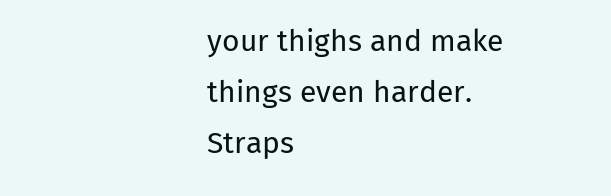your thighs and make things even harder. Straps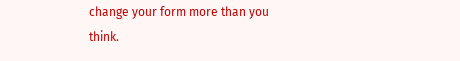change your form more than you think.